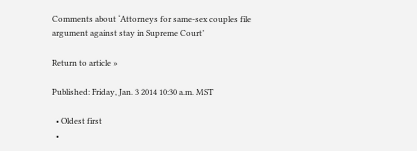Comments about ‘Attorneys for same-sex couples file argument against stay in Supreme Court’

Return to article »

Published: Friday, Jan. 3 2014 10:30 a.m. MST

  • Oldest first
  •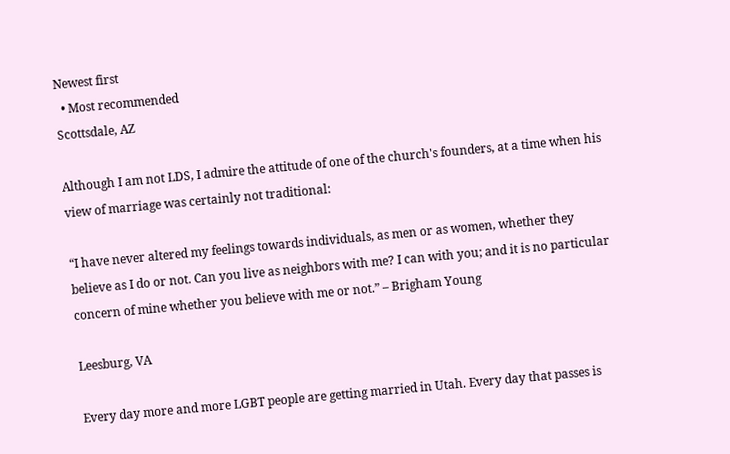Newest first
  • Most recommended
Scottsdale, AZ

Although I am not LDS, I admire the attitude of one of the church's founders, at a time when his view of marriage was certainly not traditional:

“I have never altered my feelings towards individuals, as men or as women, whether they believe as I do or not. Can you live as neighbors with me? I can with you; and it is no particular concern of mine whether you believe with me or not.” – Brigham Young

Leesburg, VA

Every day more and more LGBT people are getting married in Utah. Every day that passes is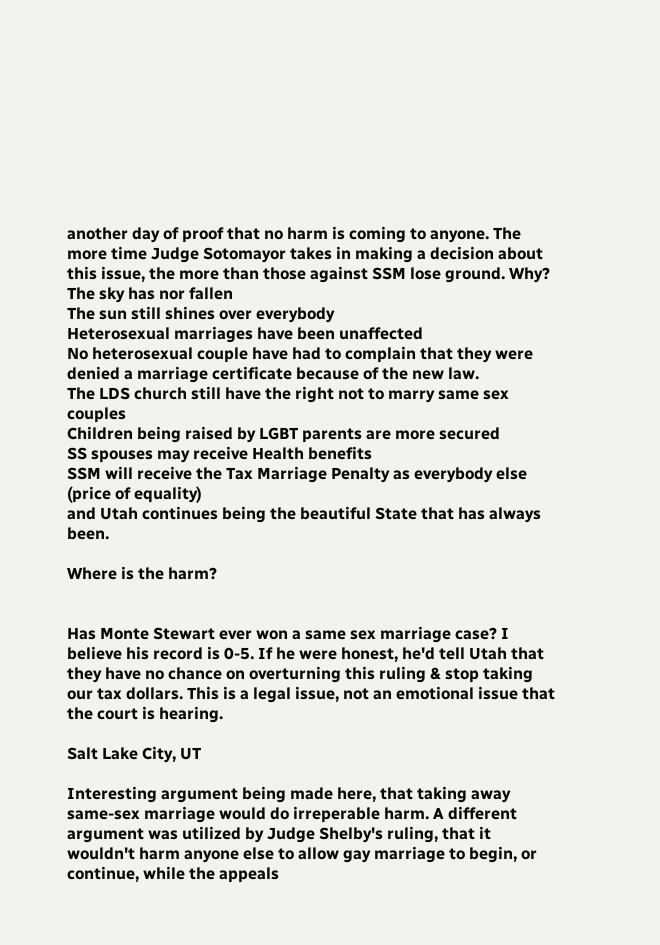another day of proof that no harm is coming to anyone. The more time Judge Sotomayor takes in making a decision about this issue, the more than those against SSM lose ground. Why?
The sky has nor fallen
The sun still shines over everybody
Heterosexual marriages have been unaffected
No heterosexual couple have had to complain that they were denied a marriage certificate because of the new law.
The LDS church still have the right not to marry same sex couples
Children being raised by LGBT parents are more secured
SS spouses may receive Health benefits
SSM will receive the Tax Marriage Penalty as everybody else (price of equality)
and Utah continues being the beautiful State that has always been.

Where is the harm?


Has Monte Stewart ever won a same sex marriage case? I believe his record is 0-5. If he were honest, he'd tell Utah that they have no chance on overturning this ruling & stop taking our tax dollars. This is a legal issue, not an emotional issue that the court is hearing.

Salt Lake City, UT

Interesting argument being made here, that taking away same-sex marriage would do irreperable harm. A different argument was utilized by Judge Shelby's ruling, that it wouldn't harm anyone else to allow gay marriage to begin, or continue, while the appeals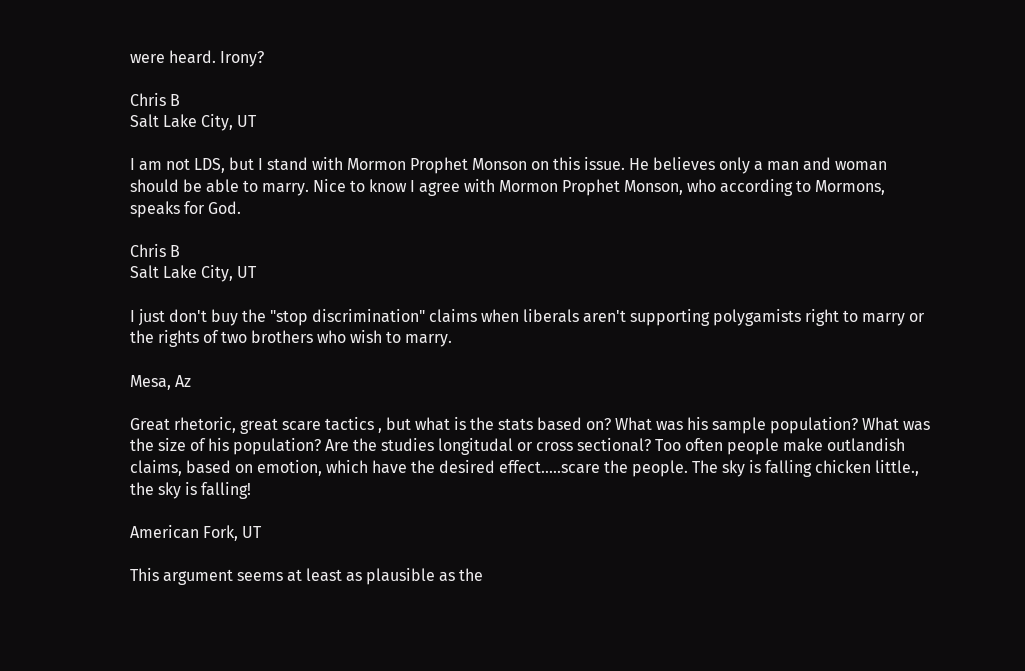were heard. Irony?

Chris B
Salt Lake City, UT

I am not LDS, but I stand with Mormon Prophet Monson on this issue. He believes only a man and woman should be able to marry. Nice to know I agree with Mormon Prophet Monson, who according to Mormons, speaks for God.

Chris B
Salt Lake City, UT

I just don't buy the "stop discrimination" claims when liberals aren't supporting polygamists right to marry or the rights of two brothers who wish to marry.

Mesa, Az

Great rhetoric, great scare tactics , but what is the stats based on? What was his sample population? What was the size of his population? Are the studies longitudal or cross sectional? Too often people make outlandish claims, based on emotion, which have the desired effect.....scare the people. The sky is falling chicken little., the sky is falling!

American Fork, UT

This argument seems at least as plausible as the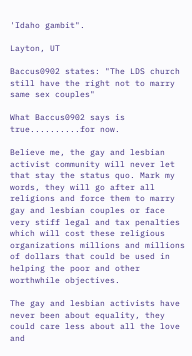'Idaho gambit".

Layton, UT

Baccus0902 states: "The LDS church still have the right not to marry same sex couples"

What Baccus0902 says is true..........for now.

Believe me, the gay and lesbian activist community will never let that stay the status quo. Mark my words, they will go after all religions and force them to marry gay and lesbian couples or face very stiff legal and tax penalties which will cost these religious organizations millions and millions of dollars that could be used in helping the poor and other worthwhile objectives.

The gay and lesbian activists have never been about equality, they could care less about all the love and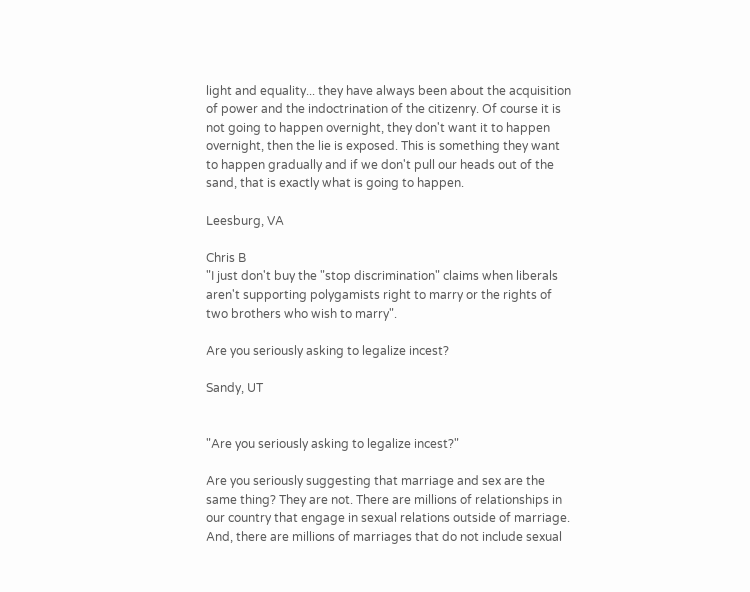light and equality... they have always been about the acquisition of power and the indoctrination of the citizenry. Of course it is not going to happen overnight, they don't want it to happen overnight, then the lie is exposed. This is something they want to happen gradually and if we don't pull our heads out of the sand, that is exactly what is going to happen.

Leesburg, VA

Chris B
"I just don't buy the "stop discrimination" claims when liberals aren't supporting polygamists right to marry or the rights of two brothers who wish to marry".

Are you seriously asking to legalize incest?

Sandy, UT


"Are you seriously asking to legalize incest?"

Are you seriously suggesting that marriage and sex are the same thing? They are not. There are millions of relationships in our country that engage in sexual relations outside of marriage. And, there are millions of marriages that do not include sexual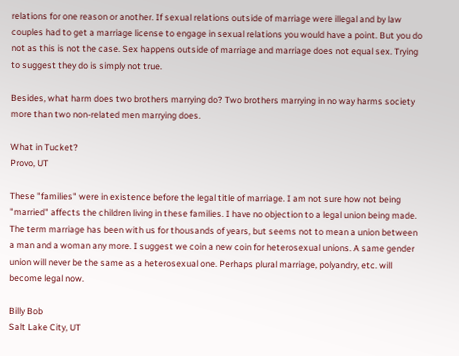relations for one reason or another. If sexual relations outside of marriage were illegal and by law couples had to get a marriage license to engage in sexual relations you would have a point. But you do not as this is not the case. Sex happens outside of marriage and marriage does not equal sex. Trying to suggest they do is simply not true.

Besides, what harm does two brothers marrying do? Two brothers marrying in no way harms society more than two non-related men marrying does.

What in Tucket?
Provo, UT

These "families" were in existence before the legal title of marriage. I am not sure how not being "married" affects the children living in these families. I have no objection to a legal union being made. The term marriage has been with us for thousands of years, but seems not to mean a union between a man and a woman any more. I suggest we coin a new coin for heterosexual unions. A same gender union will never be the same as a heterosexual one. Perhaps plural marriage, polyandry, etc. will become legal now.

Billy Bob
Salt Lake City, UT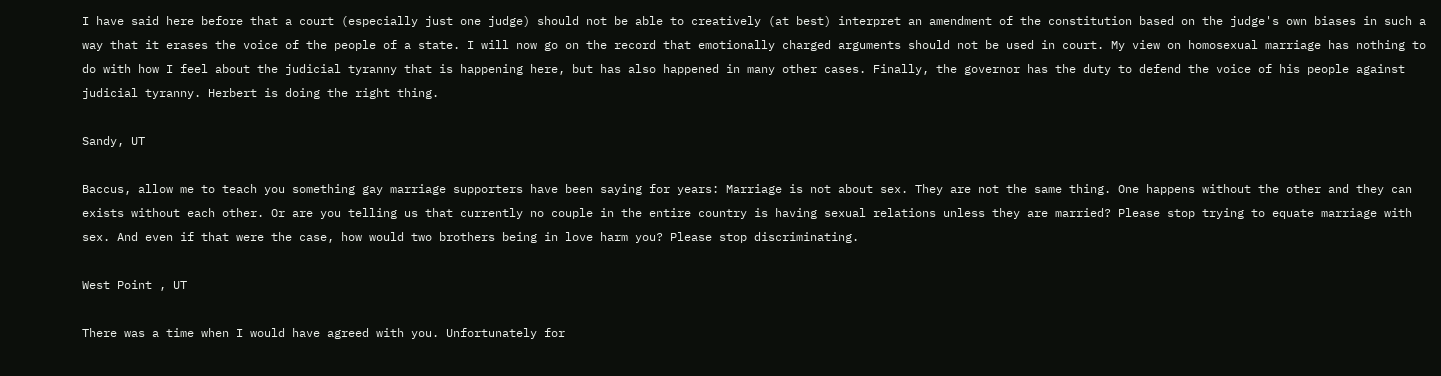I have said here before that a court (especially just one judge) should not be able to creatively (at best) interpret an amendment of the constitution based on the judge's own biases in such a way that it erases the voice of the people of a state. I will now go on the record that emotionally charged arguments should not be used in court. My view on homosexual marriage has nothing to do with how I feel about the judicial tyranny that is happening here, but has also happened in many other cases. Finally, the governor has the duty to defend the voice of his people against judicial tyranny. Herbert is doing the right thing.

Sandy, UT

Baccus, allow me to teach you something gay marriage supporters have been saying for years: Marriage is not about sex. They are not the same thing. One happens without the other and they can exists without each other. Or are you telling us that currently no couple in the entire country is having sexual relations unless they are married? Please stop trying to equate marriage with sex. And even if that were the case, how would two brothers being in love harm you? Please stop discriminating.

West Point , UT

There was a time when I would have agreed with you. Unfortunately for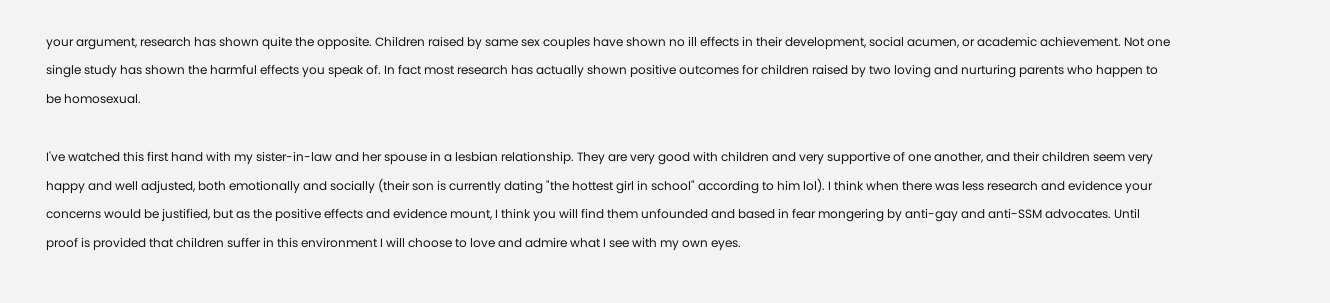your argument, research has shown quite the opposite. Children raised by same sex couples have shown no ill effects in their development, social acumen, or academic achievement. Not one single study has shown the harmful effects you speak of. In fact most research has actually shown positive outcomes for children raised by two loving and nurturing parents who happen to be homosexual.

I've watched this first hand with my sister-in-law and her spouse in a lesbian relationship. They are very good with children and very supportive of one another, and their children seem very happy and well adjusted, both emotionally and socially (their son is currently dating "the hottest girl in school" according to him lol). I think when there was less research and evidence your concerns would be justified, but as the positive effects and evidence mount, I think you will find them unfounded and based in fear mongering by anti-gay and anti-SSM advocates. Until proof is provided that children suffer in this environment I will choose to love and admire what I see with my own eyes.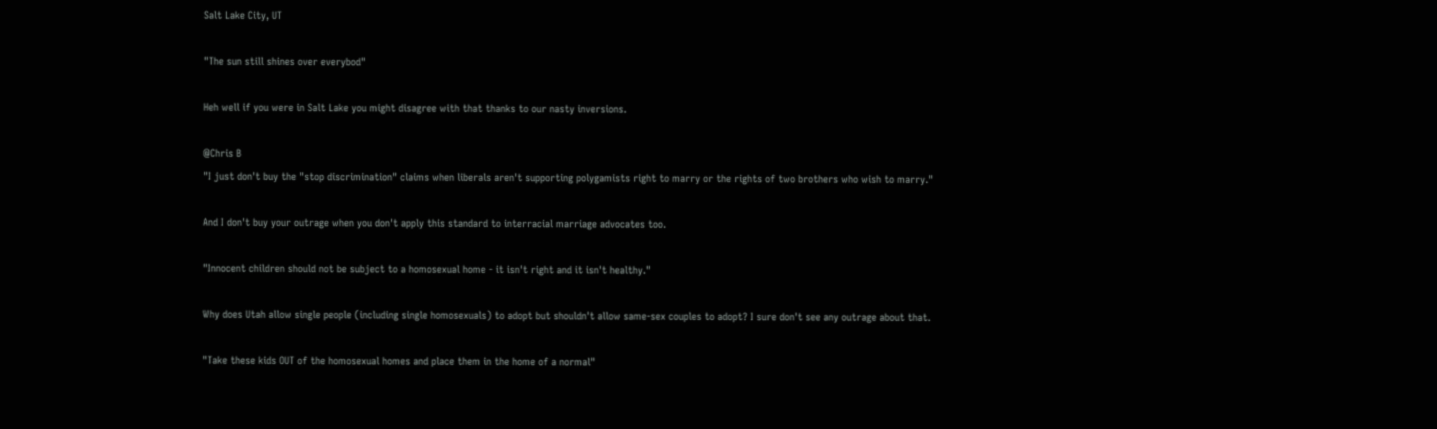Salt Lake City, UT

"The sun still shines over everybod"

Heh well if you were in Salt Lake you might disagree with that thanks to our nasty inversions.

@Chris B
"I just don't buy the "stop discrimination" claims when liberals aren't supporting polygamists right to marry or the rights of two brothers who wish to marry."

And I don't buy your outrage when you don't apply this standard to interracial marriage advocates too.

"Innocent children should not be subject to a homosexual home - it isn't right and it isn't healthy."

Why does Utah allow single people (including single homosexuals) to adopt but shouldn't allow same-sex couples to adopt? I sure don't see any outrage about that.

"Take these kids OUT of the homosexual homes and place them in the home of a normal"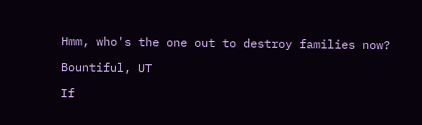Hmm, who's the one out to destroy families now?

Bountiful, UT

If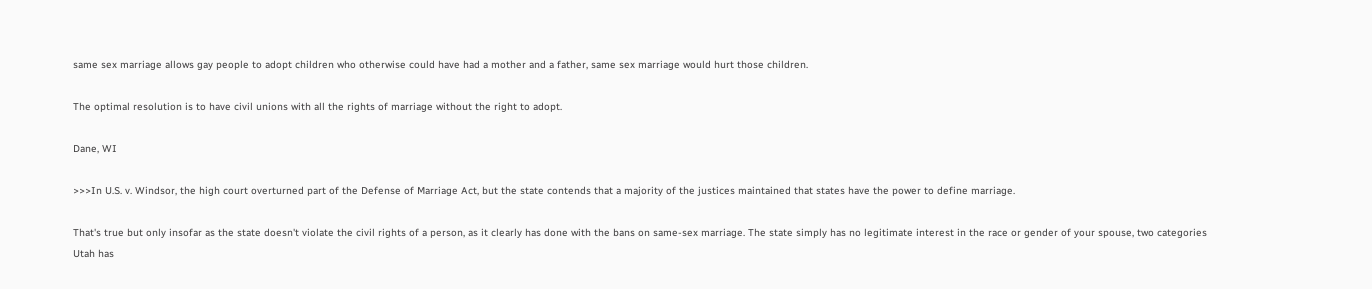same sex marriage allows gay people to adopt children who otherwise could have had a mother and a father, same sex marriage would hurt those children.

The optimal resolution is to have civil unions with all the rights of marriage without the right to adopt.

Dane, WI

>>>In U.S. v. Windsor, the high court overturned part of the Defense of Marriage Act, but the state contends that a majority of the justices maintained that states have the power to define marriage.

That's true but only insofar as the state doesn't violate the civil rights of a person, as it clearly has done with the bans on same-sex marriage. The state simply has no legitimate interest in the race or gender of your spouse, two categories Utah has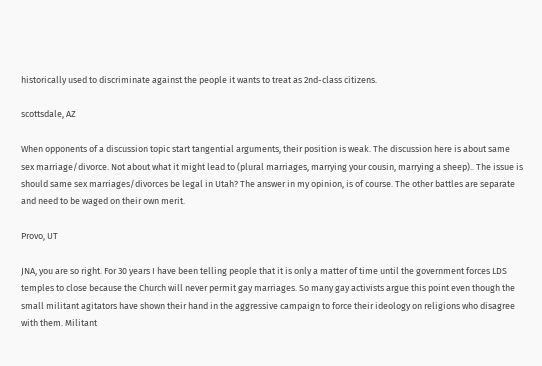historically used to discriminate against the people it wants to treat as 2nd-class citizens.

scottsdale, AZ

When opponents of a discussion topic start tangential arguments, their position is weak. The discussion here is about same sex marriage/divorce. Not about what it might lead to (plural marriages, marrying your cousin, marrying a sheep).. The issue is should same sex marriages/divorces be legal in Utah? The answer in my opinion, is of course. The other battles are separate and need to be waged on their own merit.

Provo, UT

JNA, you are so right. For 30 years I have been telling people that it is only a matter of time until the government forces LDS temples to close because the Church will never permit gay marriages. So many gay activists argue this point even though the small militant agitators have shown their hand in the aggressive campaign to force their ideology on religions who disagree with them. Militant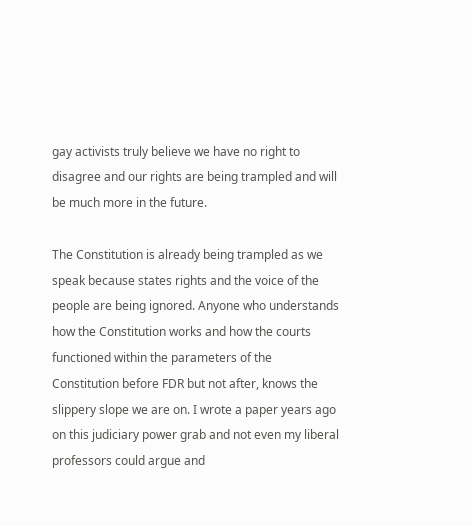gay activists truly believe we have no right to disagree and our rights are being trampled and will be much more in the future.

The Constitution is already being trampled as we speak because states rights and the voice of the people are being ignored. Anyone who understands how the Constitution works and how the courts functioned within the parameters of the Constitution before FDR but not after, knows the slippery slope we are on. I wrote a paper years ago on this judiciary power grab and not even my liberal professors could argue and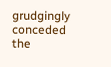grudgingly conceded the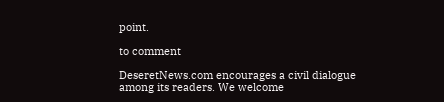point.

to comment

DeseretNews.com encourages a civil dialogue among its readers. We welcome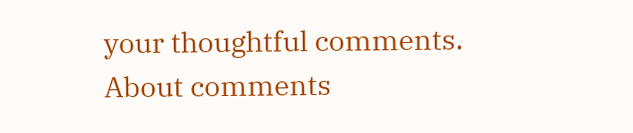your thoughtful comments.
About comments